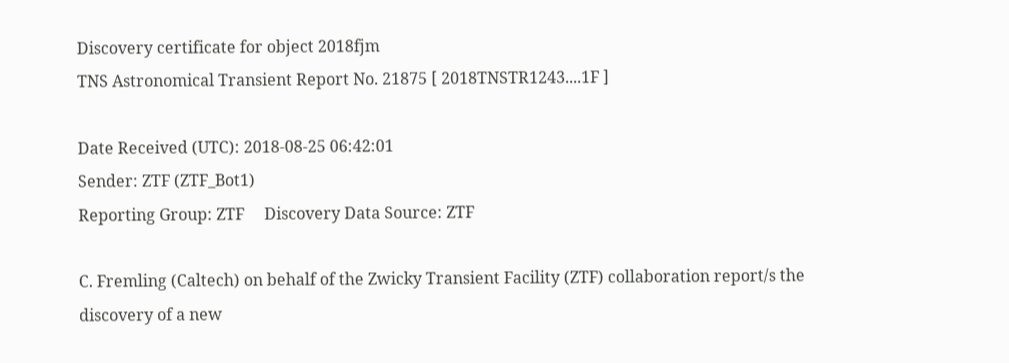Discovery certificate for object 2018fjm
TNS Astronomical Transient Report No. 21875 [ 2018TNSTR1243....1F ]

Date Received (UTC): 2018-08-25 06:42:01
Sender: ZTF (ZTF_Bot1)
Reporting Group: ZTF     Discovery Data Source: ZTF

C. Fremling (Caltech) on behalf of the Zwicky Transient Facility (ZTF) collaboration report/s the discovery of a new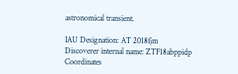astronomical transient.

IAU Designation: AT 2018fjm
Discoverer internal name: ZTF18abppidp
Coordinates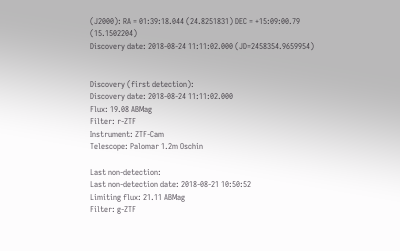(J2000): RA = 01:39:18.044 (24.8251831) DEC = +15:09:00.79 (15.1502204)
Discovery date: 2018-08-24 11:11:02.000 (JD=2458354.9659954)


Discovery (first detection):
Discovery date: 2018-08-24 11:11:02.000
Flux: 19.08 ABMag
Filter: r-ZTF
Instrument: ZTF-Cam
Telescope: Palomar 1.2m Oschin

Last non-detection:
Last non-detection date: 2018-08-21 10:50:52
Limiting flux: 21.11 ABMag
Filter: g-ZTF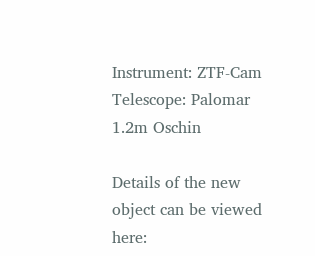Instrument: ZTF-Cam
Telescope: Palomar 1.2m Oschin

Details of the new object can be viewed here: